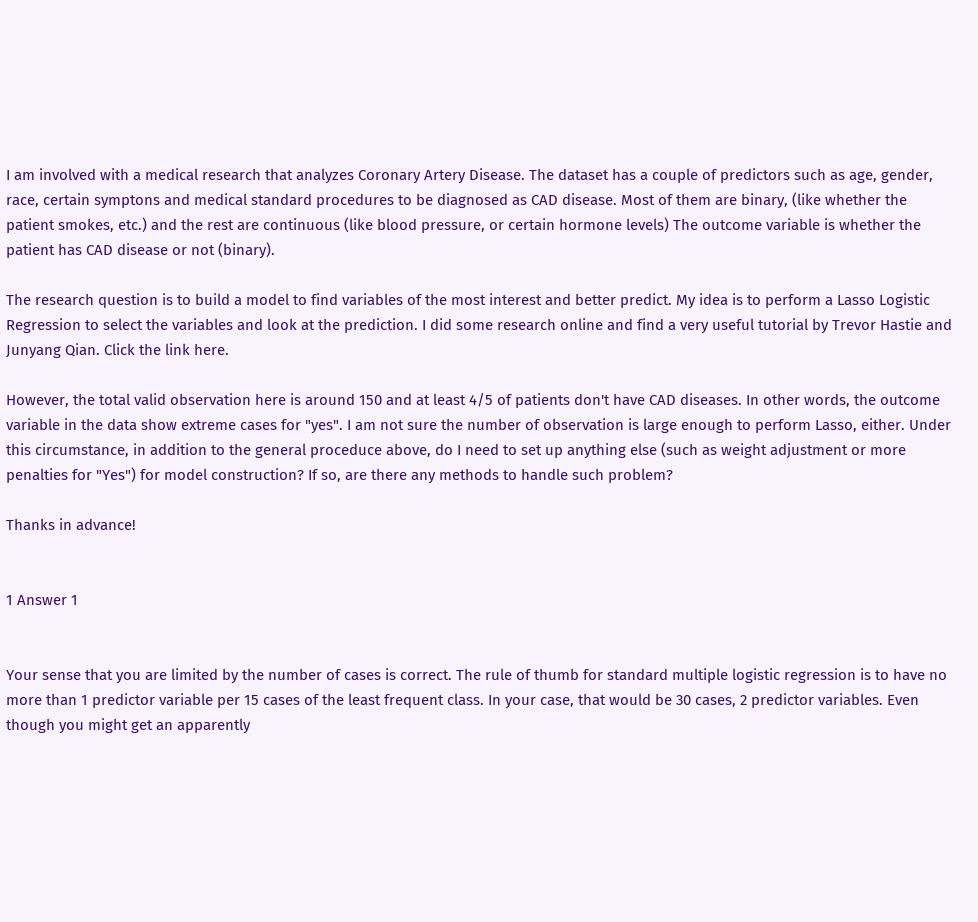I am involved with a medical research that analyzes Coronary Artery Disease. The dataset has a couple of predictors such as age, gender, race, certain symptons and medical standard procedures to be diagnosed as CAD disease. Most of them are binary, (like whether the patient smokes, etc.) and the rest are continuous (like blood pressure, or certain hormone levels) The outcome variable is whether the patient has CAD disease or not (binary).

The research question is to build a model to find variables of the most interest and better predict. My idea is to perform a Lasso Logistic Regression to select the variables and look at the prediction. I did some research online and find a very useful tutorial by Trevor Hastie and Junyang Qian. Click the link here.

However, the total valid observation here is around 150 and at least 4/5 of patients don't have CAD diseases. In other words, the outcome variable in the data show extreme cases for "yes". I am not sure the number of observation is large enough to perform Lasso, either. Under this circumstance, in addition to the general proceduce above, do I need to set up anything else (such as weight adjustment or more penalties for "Yes") for model construction? If so, are there any methods to handle such problem?

Thanks in advance!


1 Answer 1


Your sense that you are limited by the number of cases is correct. The rule of thumb for standard multiple logistic regression is to have no more than 1 predictor variable per 15 cases of the least frequent class. In your case, that would be 30 cases, 2 predictor variables. Even though you might get an apparently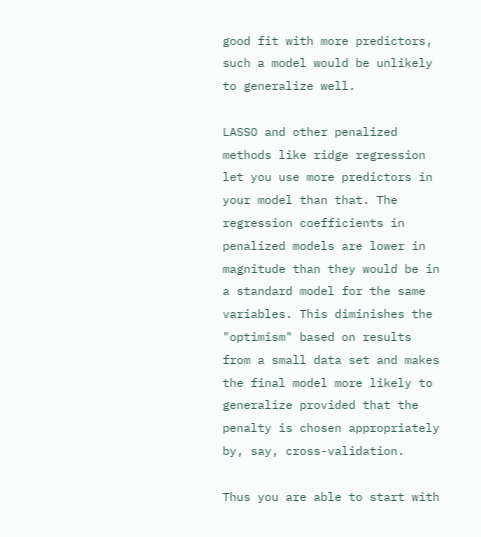good fit with more predictors, such a model would be unlikely to generalize well.

LASSO and other penalized methods like ridge regression let you use more predictors in your model than that. The regression coefficients in penalized models are lower in magnitude than they would be in a standard model for the same variables. This diminishes the "optimism" based on results from a small data set and makes the final model more likely to generalize provided that the penalty is chosen appropriately by, say, cross-validation.

Thus you are able to start with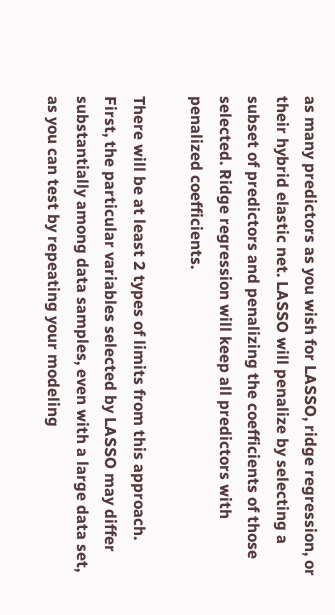as many predictors as you wish for LASSO, ridge regression, or their hybrid elastic net. LASSO will penalize by selecting a subset of predictors and penalizing the coefficients of those selected. Ridge regression will keep all predictors with penalized coefficients.

There will be at least 2 types of limits from this approach. First, the particular variables selected by LASSO may differ substantially among data samples, even with a large data set, as you can test by repeating your modeling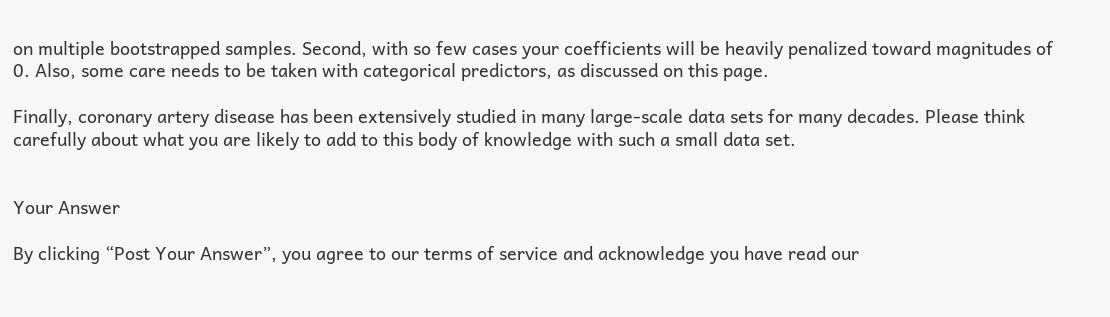on multiple bootstrapped samples. Second, with so few cases your coefficients will be heavily penalized toward magnitudes of 0. Also, some care needs to be taken with categorical predictors, as discussed on this page.

Finally, coronary artery disease has been extensively studied in many large-scale data sets for many decades. Please think carefully about what you are likely to add to this body of knowledge with such a small data set.


Your Answer

By clicking “Post Your Answer”, you agree to our terms of service and acknowledge you have read our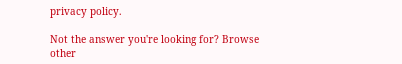privacy policy.

Not the answer you're looking for? Browse other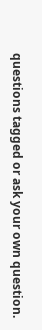questions tagged or ask your own question.